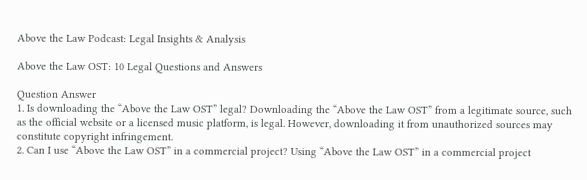Above the Law Podcast: Legal Insights & Analysis

Above the Law OST: 10 Legal Questions and Answers

Question Answer
1. Is downloading the “Above the Law OST” legal? Downloading the “Above the Law OST” from a legitimate source, such as the official website or a licensed music platform, is legal. However, downloading it from unauthorized sources may constitute copyright infringement.
2. Can I use “Above the Law OST” in a commercial project? Using “Above the Law OST” in a commercial project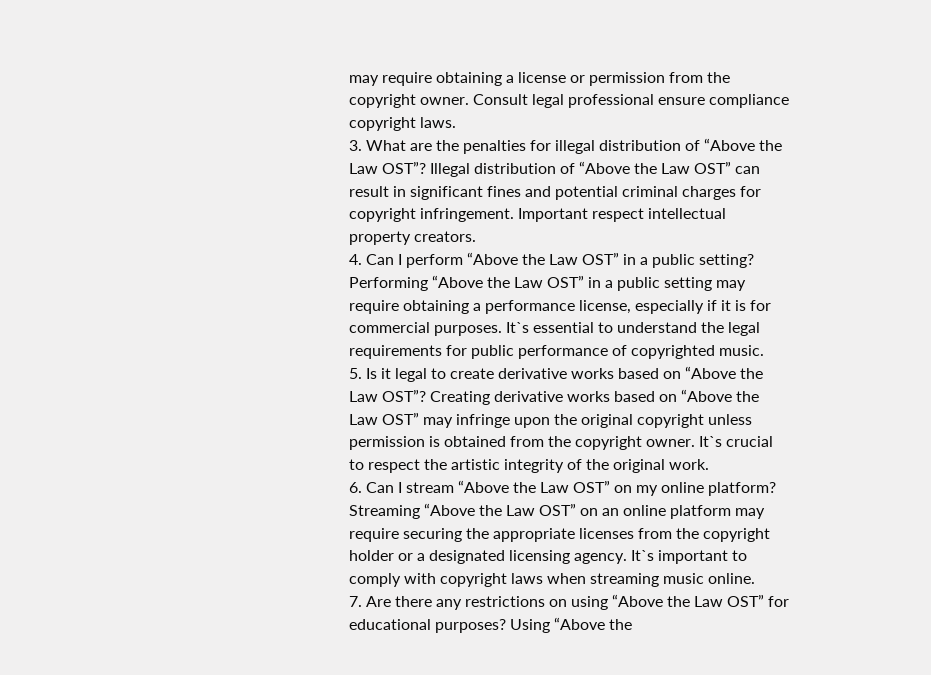may require obtaining a license or permission from the copyright owner. Consult legal professional ensure compliance copyright laws.
3. What are the penalties for illegal distribution of “Above the Law OST”? Illegal distribution of “Above the Law OST” can result in significant fines and potential criminal charges for copyright infringement. Important respect intellectual property creators.
4. Can I perform “Above the Law OST” in a public setting? Performing “Above the Law OST” in a public setting may require obtaining a performance license, especially if it is for commercial purposes. It`s essential to understand the legal requirements for public performance of copyrighted music.
5. Is it legal to create derivative works based on “Above the Law OST”? Creating derivative works based on “Above the Law OST” may infringe upon the original copyright unless permission is obtained from the copyright owner. It`s crucial to respect the artistic integrity of the original work.
6. Can I stream “Above the Law OST” on my online platform? Streaming “Above the Law OST” on an online platform may require securing the appropriate licenses from the copyright holder or a designated licensing agency. It`s important to comply with copyright laws when streaming music online.
7. Are there any restrictions on using “Above the Law OST” for educational purposes? Using “Above the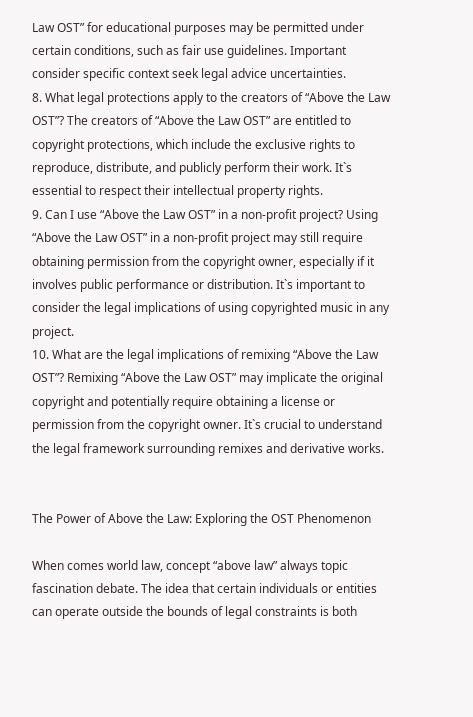Law OST” for educational purposes may be permitted under certain conditions, such as fair use guidelines. Important consider specific context seek legal advice uncertainties.
8. What legal protections apply to the creators of “Above the Law OST”? The creators of “Above the Law OST” are entitled to copyright protections, which include the exclusive rights to reproduce, distribute, and publicly perform their work. It`s essential to respect their intellectual property rights.
9. Can I use “Above the Law OST” in a non-profit project? Using “Above the Law OST” in a non-profit project may still require obtaining permission from the copyright owner, especially if it involves public performance or distribution. It`s important to consider the legal implications of using copyrighted music in any project.
10. What are the legal implications of remixing “Above the Law OST”? Remixing “Above the Law OST” may implicate the original copyright and potentially require obtaining a license or permission from the copyright owner. It`s crucial to understand the legal framework surrounding remixes and derivative works.


The Power of Above the Law: Exploring the OST Phenomenon

When comes world law, concept “above law” always topic fascination debate. The idea that certain individuals or entities can operate outside the bounds of legal constraints is both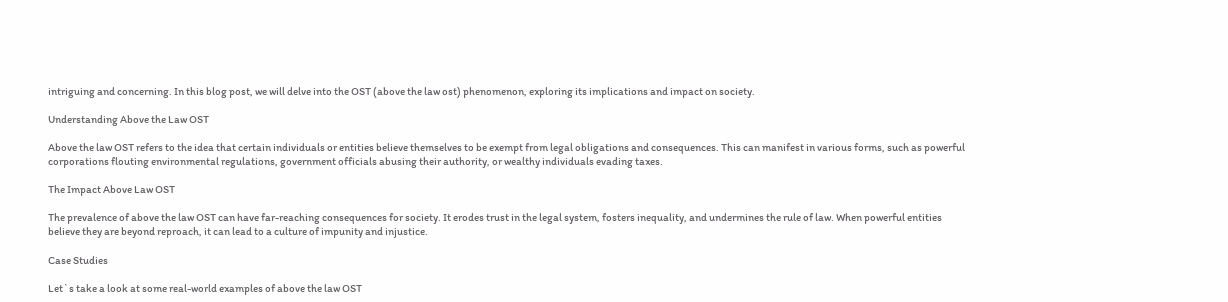intriguing and concerning. In this blog post, we will delve into the OST (above the law ost) phenomenon, exploring its implications and impact on society.

Understanding Above the Law OST

Above the law OST refers to the idea that certain individuals or entities believe themselves to be exempt from legal obligations and consequences. This can manifest in various forms, such as powerful corporations flouting environmental regulations, government officials abusing their authority, or wealthy individuals evading taxes.

The Impact Above Law OST

The prevalence of above the law OST can have far-reaching consequences for society. It erodes trust in the legal system, fosters inequality, and undermines the rule of law. When powerful entities believe they are beyond reproach, it can lead to a culture of impunity and injustice.

Case Studies

Let`s take a look at some real-world examples of above the law OST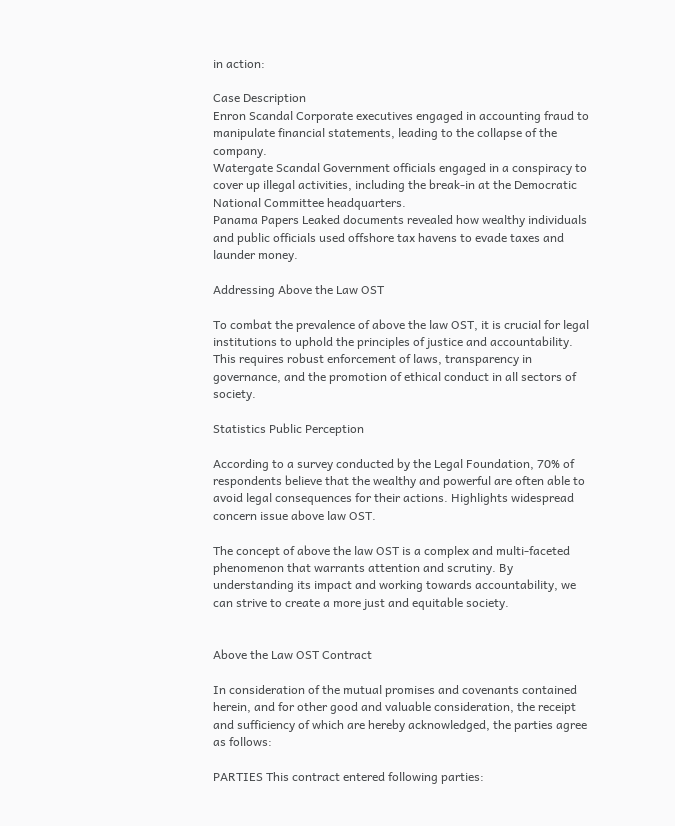in action:

Case Description
Enron Scandal Corporate executives engaged in accounting fraud to manipulate financial statements, leading to the collapse of the company.
Watergate Scandal Government officials engaged in a conspiracy to cover up illegal activities, including the break-in at the Democratic National Committee headquarters.
Panama Papers Leaked documents revealed how wealthy individuals and public officials used offshore tax havens to evade taxes and launder money.

Addressing Above the Law OST

To combat the prevalence of above the law OST, it is crucial for legal institutions to uphold the principles of justice and accountability. This requires robust enforcement of laws, transparency in governance, and the promotion of ethical conduct in all sectors of society.

Statistics Public Perception

According to a survey conducted by the Legal Foundation, 70% of respondents believe that the wealthy and powerful are often able to avoid legal consequences for their actions. Highlights widespread concern issue above law OST.

The concept of above the law OST is a complex and multi-faceted phenomenon that warrants attention and scrutiny. By understanding its impact and working towards accountability, we can strive to create a more just and equitable society.


Above the Law OST Contract

In consideration of the mutual promises and covenants contained herein, and for other good and valuable consideration, the receipt and sufficiency of which are hereby acknowledged, the parties agree as follows:

PARTIES This contract entered following parties: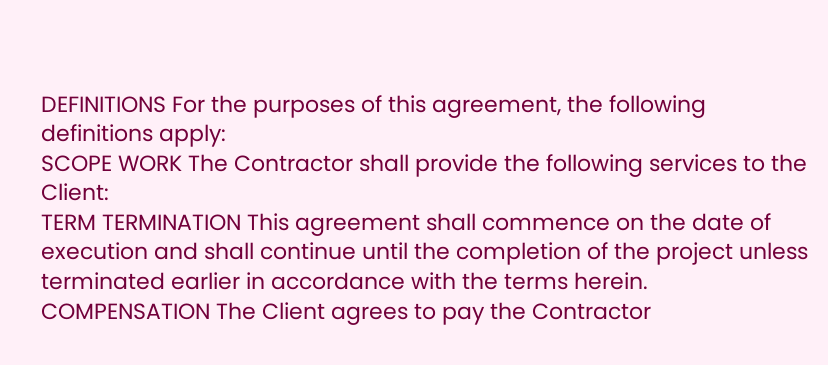DEFINITIONS For the purposes of this agreement, the following definitions apply:
SCOPE WORK The Contractor shall provide the following services to the Client:
TERM TERMINATION This agreement shall commence on the date of execution and shall continue until the completion of the project unless terminated earlier in accordance with the terms herein.
COMPENSATION The Client agrees to pay the Contractor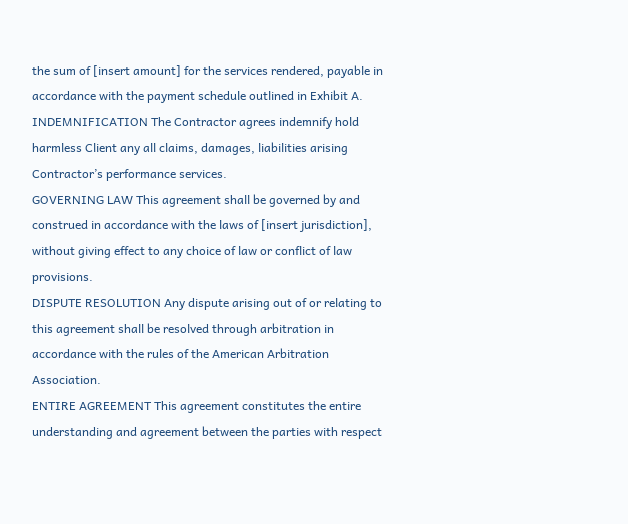the sum of [insert amount] for the services rendered, payable in accordance with the payment schedule outlined in Exhibit A.
INDEMNIFICATION The Contractor agrees indemnify hold harmless Client any all claims, damages, liabilities arising Contractor’s performance services.
GOVERNING LAW This agreement shall be governed by and construed in accordance with the laws of [insert jurisdiction], without giving effect to any choice of law or conflict of law provisions.
DISPUTE RESOLUTION Any dispute arising out of or relating to this agreement shall be resolved through arbitration in accordance with the rules of the American Arbitration Association.
ENTIRE AGREEMENT This agreement constitutes the entire understanding and agreement between the parties with respect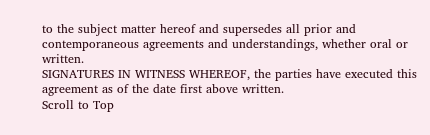to the subject matter hereof and supersedes all prior and contemporaneous agreements and understandings, whether oral or written.
SIGNATURES IN WITNESS WHEREOF, the parties have executed this agreement as of the date first above written.
Scroll to Top